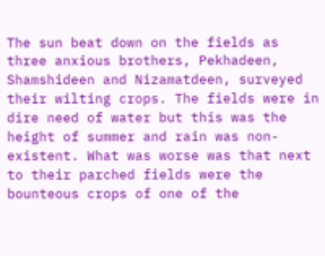The sun beat down on the fields as three anxious brothers, Pekhadeen, Shamshideen and Nizamatdeen, surveyed their wilting crops. The fields were in dire need of water but this was the height of summer and rain was non-existent. What was worse was that next to their parched fields were the bounteous crops of one of the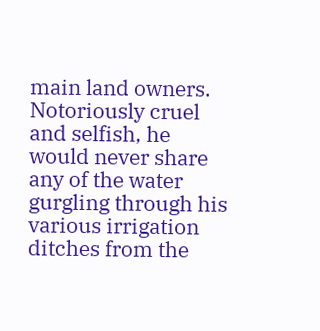main land owners. Notoriously cruel and selfish, he would never share any of the water gurgling through his various irrigation ditches from the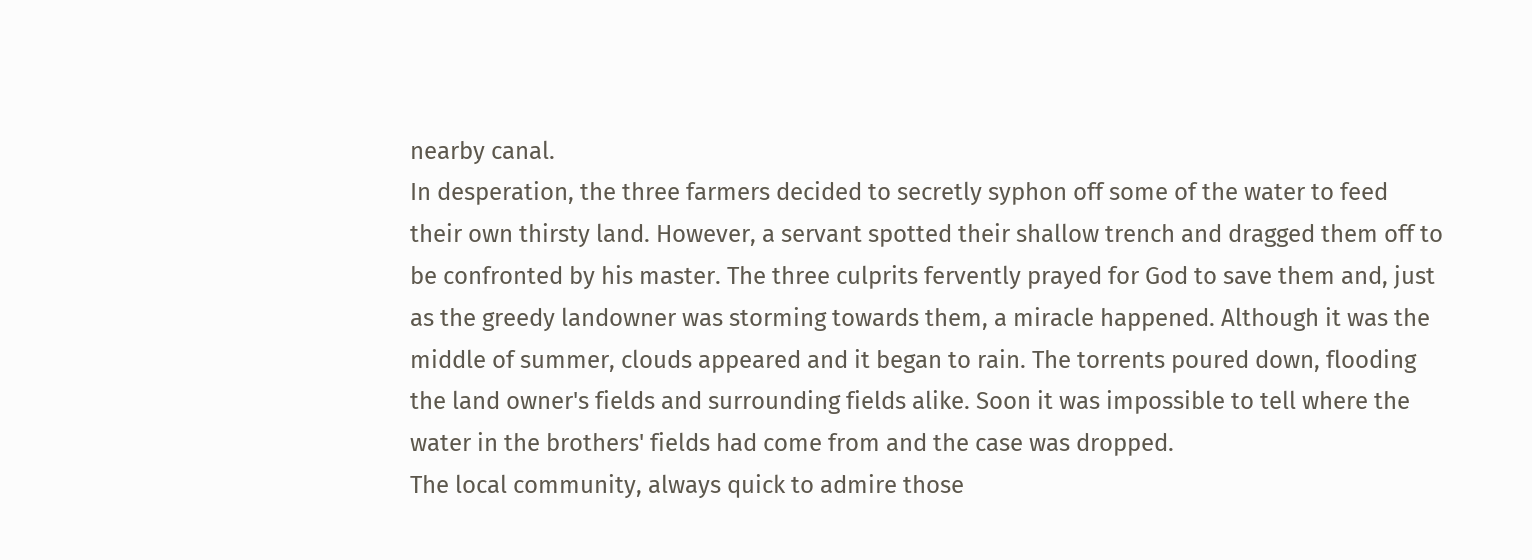nearby canal.
In desperation, the three farmers decided to secretly syphon off some of the water to feed their own thirsty land. However, a servant spotted their shallow trench and dragged them off to be confronted by his master. The three culprits fervently prayed for God to save them and, just as the greedy landowner was storming towards them, a miracle happened. Although it was the middle of summer, clouds appeared and it began to rain. The torrents poured down, flooding the land owner's fields and surrounding fields alike. Soon it was impossible to tell where the water in the brothers' fields had come from and the case was dropped.
The local community, always quick to admire those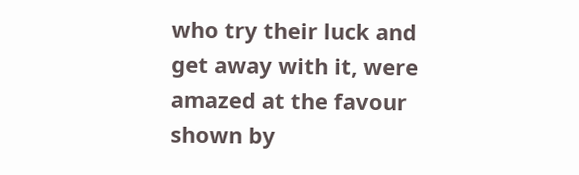who try their luck and get away with it, were amazed at the favour shown by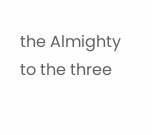the Almighty to the three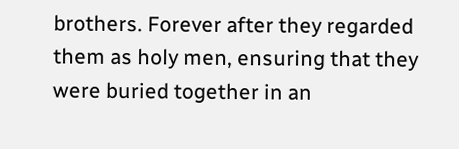brothers. Forever after they regarded them as holy men, ensuring that they were buried together in an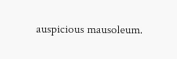auspicious mausoleum.